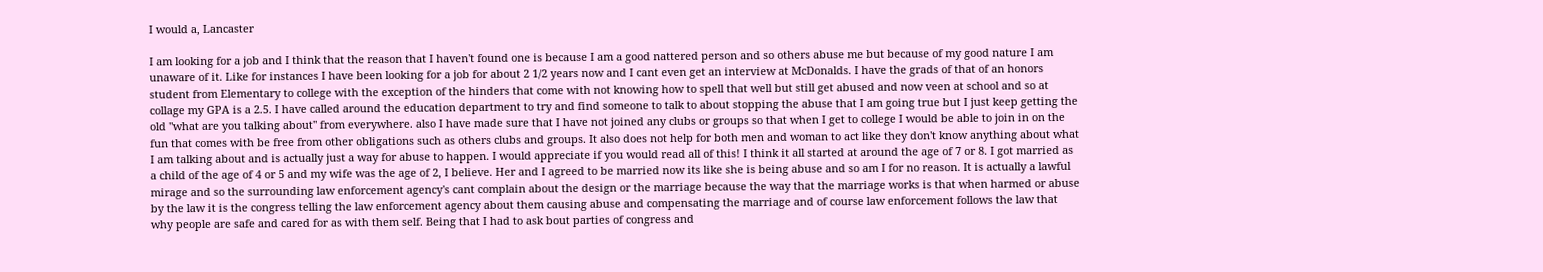I would a, Lancaster

I am looking for a job and I think that the reason that I haven't found one is because I am a good nattered person and so others abuse me but because of my good nature I am unaware of it. Like for instances I have been looking for a job for about 2 1/2 years now and I cant even get an interview at McDonalds. I have the grads of that of an honors student from Elementary to college with the exception of the hinders that come with not knowing how to spell that well but still get abused and now veen at school and so at collage my GPA is a 2.5. I have called around the education department to try and find someone to talk to about stopping the abuse that I am going true but I just keep getting the old "what are you talking about" from everywhere. also I have made sure that I have not joined any clubs or groups so that when I get to college I would be able to join in on the fun that comes with be free from other obligations such as others clubs and groups. It also does not help for both men and woman to act like they don't know anything about what I am talking about and is actually just a way for abuse to happen. I would appreciate if you would read all of this! I think it all started at around the age of 7 or 8. I got married as a child of the age of 4 or 5 and my wife was the age of 2, I believe. Her and I agreed to be married now its like she is being abuse and so am I for no reason. It is actually a lawful mirage and so the surrounding law enforcement agency's cant complain about the design or the marriage because the way that the marriage works is that when harmed or abuse by the law it is the congress telling the law enforcement agency about them causing abuse and compensating the marriage and of course law enforcement follows the law that why people are safe and cared for as with them self. Being that I had to ask bout parties of congress and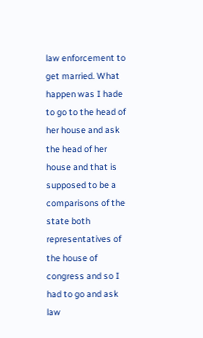law enforcement to get married. What happen was I hade to go to the head of her house and ask the head of her house and that is supposed to be a comparisons of the state both representatives of the house of congress and so I had to go and ask law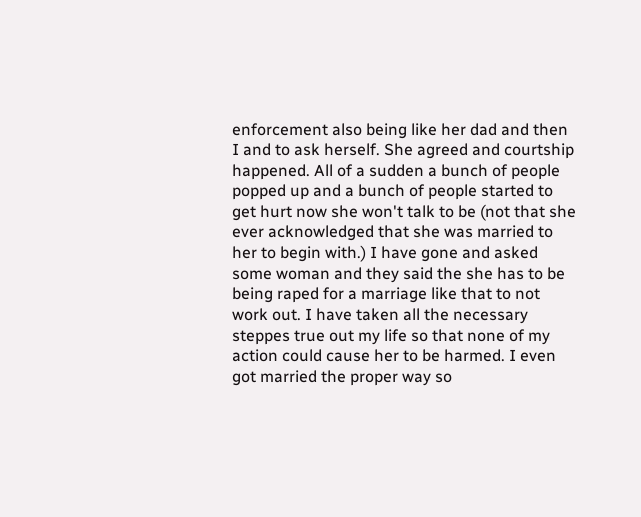enforcement also being like her dad and then I and to ask herself. She agreed and courtship happened. All of a sudden a bunch of people popped up and a bunch of people started to get hurt now she won't talk to be (not that she ever acknowledged that she was married to her to begin with.) I have gone and asked some woman and they said the she has to be being raped for a marriage like that to not work out. I have taken all the necessary steppes true out my life so that none of my action could cause her to be harmed. I even got married the proper way so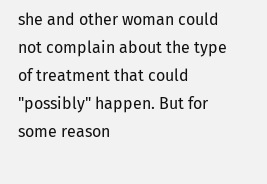she and other woman could not complain about the type of treatment that could "possibly" happen. But for some reason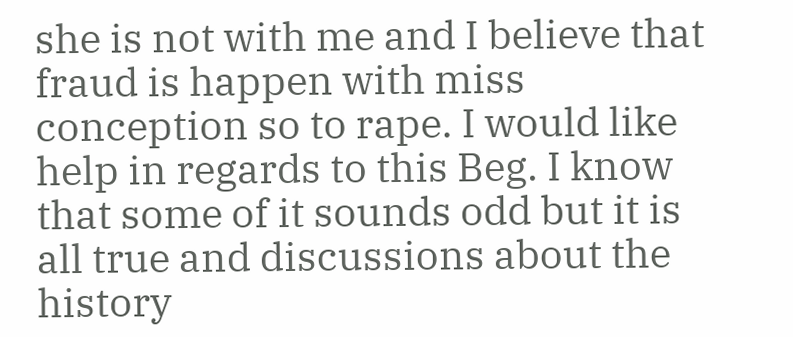she is not with me and I believe that fraud is happen with miss conception so to rape. I would like help in regards to this Beg. I know that some of it sounds odd but it is all true and discussions about the history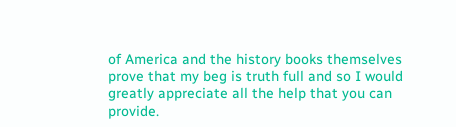of America and the history books themselves prove that my beg is truth full and so I would greatly appreciate all the help that you can provide.